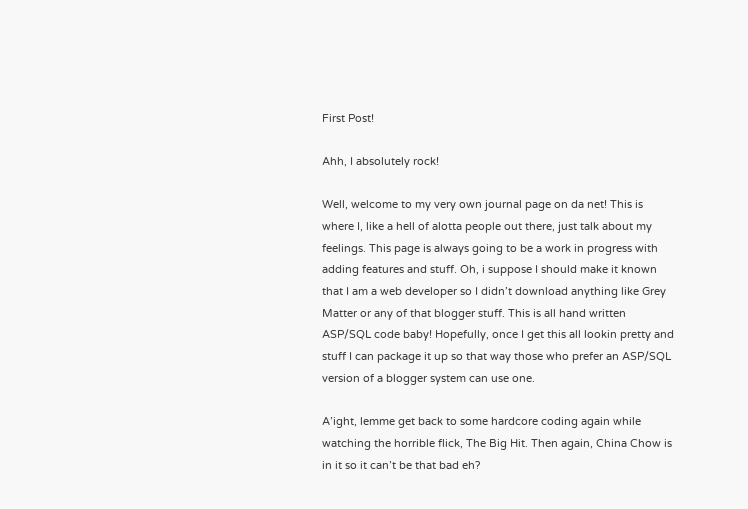First Post!

Ahh, I absolutely rock!

Well, welcome to my very own journal page on da net! This is where I, like a hell of alotta people out there, just talk about my feelings. This page is always going to be a work in progress with adding features and stuff. Oh, i suppose I should make it known that I am a web developer so I didn’t download anything like Grey Matter or any of that blogger stuff. This is all hand written ASP/SQL code baby! Hopefully, once I get this all lookin pretty and stuff I can package it up so that way those who prefer an ASP/SQL version of a blogger system can use one.

A’ight, lemme get back to some hardcore coding again while watching the horrible flick, The Big Hit. Then again, China Chow is in it so it can’t be that bad eh?